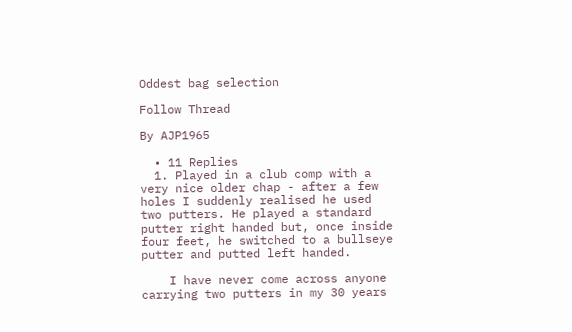Oddest bag selection

Follow Thread

By AJP1965

  • 11 Replies
  1. Played in a club comp with a very nice older chap - after a few holes I suddenly realised he used two putters. He played a standard putter right handed but, once inside four feet, he switched to a bullseye putter and putted left handed.

    I have never come across anyone carrying two putters in my 30 years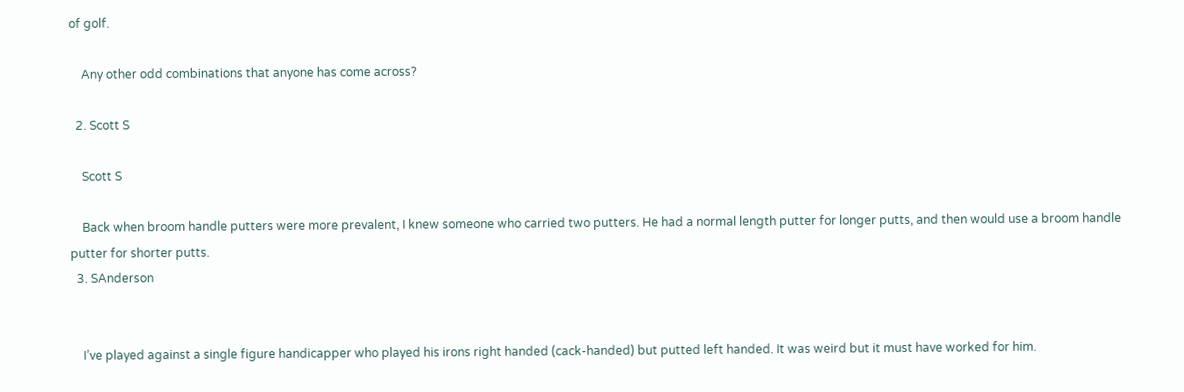of golf.

    Any other odd combinations that anyone has come across?

  2. Scott S

    Scott S

    Back when broom handle putters were more prevalent, I knew someone who carried two putters. He had a normal length putter for longer putts, and then would use a broom handle putter for shorter putts.
  3. SAnderson


    I’ve played against a single figure handicapper who played his irons right handed (cack-handed) but putted left handed. It was weird but it must have worked for him.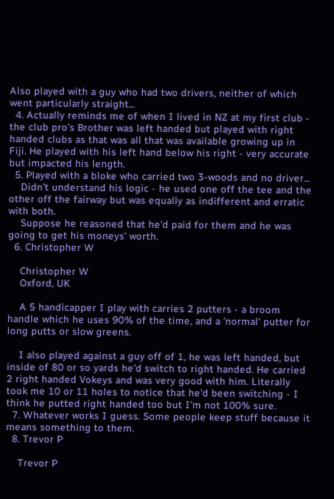Also played with a guy who had two drivers, neither of which went particularly straight...
  4. Actually reminds me of when I lived in NZ at my first club - the club pro’s Brother was left handed but played with right handed clubs as that was all that was available growing up in Fiji. He played with his left hand below his right - very accurate but impacted his length.
  5. Played with a bloke who carried two 3-woods and no driver...
    Didn't understand his logic - he used one off the tee and the other off the fairway but was equally as indifferent and erratic with both.
    Suppose he reasoned that he'd paid for them and he was going to get his moneys' worth.
  6. Christopher W

    Christopher W
    Oxford, UK

    A 5 handicapper I play with carries 2 putters - a broom handle which he uses 90% of the time, and a 'normal' putter for long putts or slow greens.

    I also played against a guy off of 1, he was left handed, but inside of 80 or so yards he'd switch to right handed. He carried 2 right handed Vokeys and was very good with him. Literally took me 10 or 11 holes to notice that he'd been switching - I think he putted right handed too but I'm not 100% sure.
  7. Whatever works I guess. Some people keep stuff because it means something to them.
  8. Trevor P

    Trevor P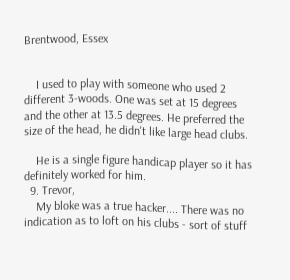Brentwood, Essex


    I used to play with someone who used 2 different 3-woods. One was set at 15 degrees and the other at 13.5 degrees. He preferred the size of the head, he didn't like large head clubs.

    He is a single figure handicap player so it has definitely worked for him.
  9. Trevor,
    My bloke was a true hacker.... There was no indication as to loft on his clubs - sort of stuff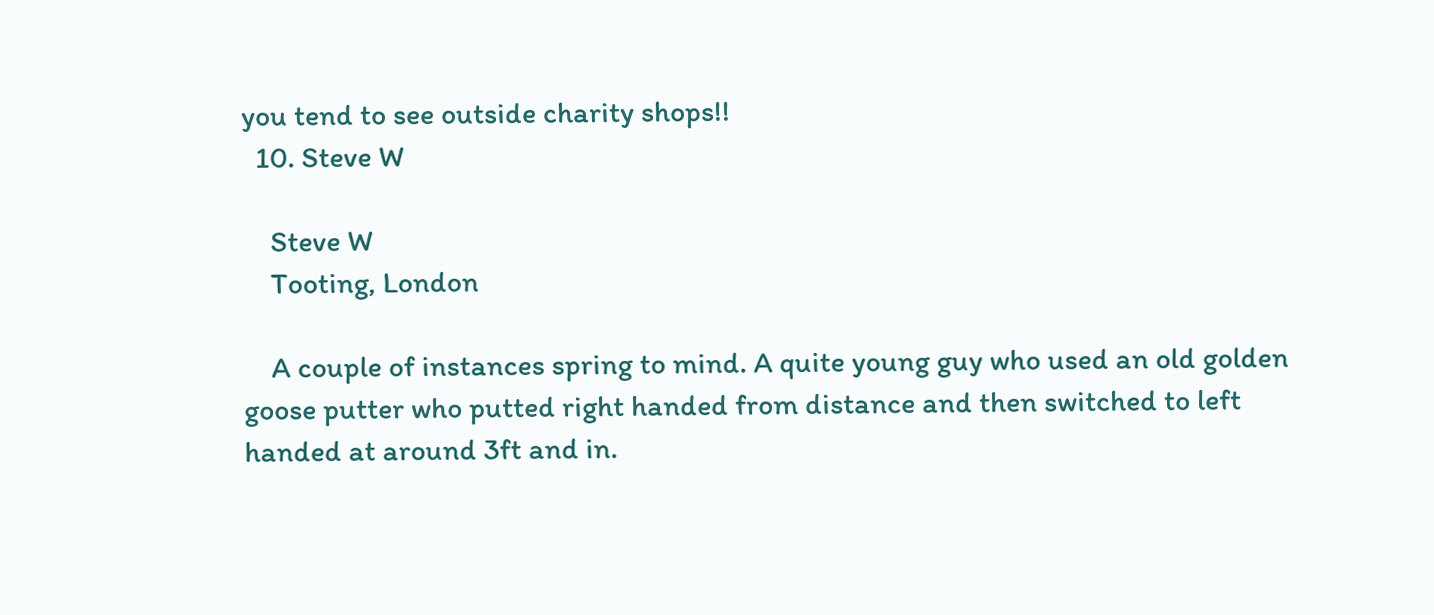you tend to see outside charity shops!!
  10. Steve W

    Steve W
    Tooting, London

    A couple of instances spring to mind. A quite young guy who used an old golden goose putter who putted right handed from distance and then switched to left handed at around 3ft and in.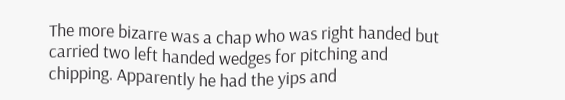The more bizarre was a chap who was right handed but carried two left handed wedges for pitching and chipping. Apparently he had the yips and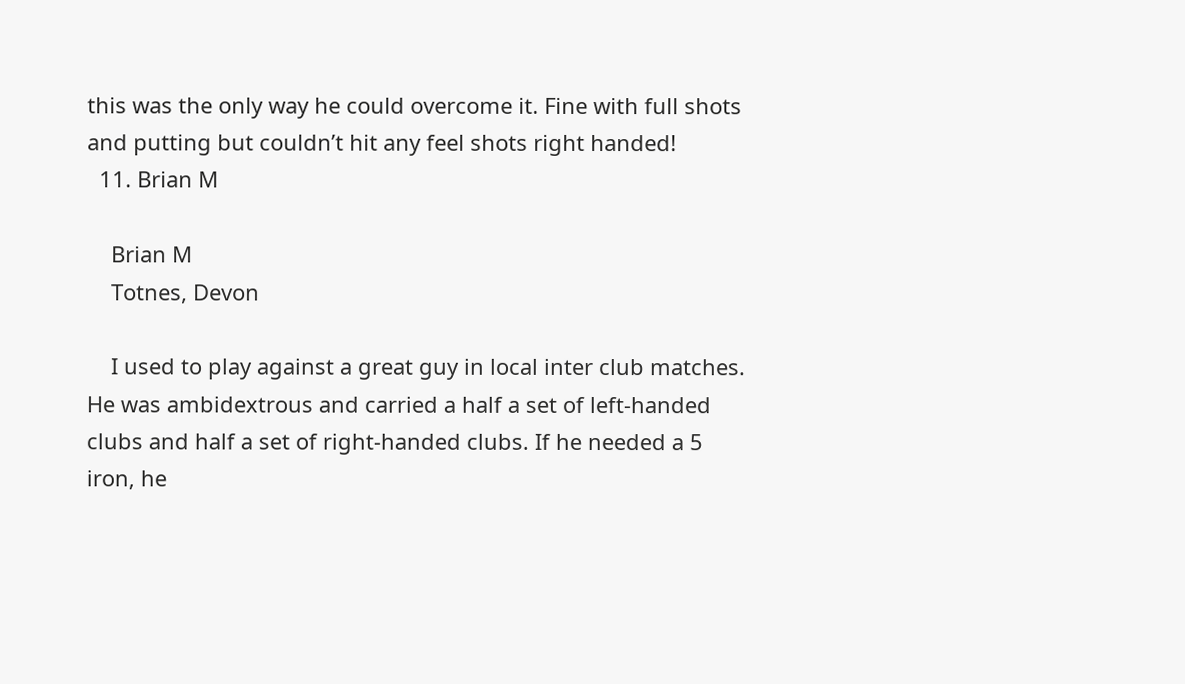this was the only way he could overcome it. Fine with full shots and putting but couldn’t hit any feel shots right handed!
  11. Brian M

    Brian M
    Totnes, Devon

    I used to play against a great guy in local inter club matches. He was ambidextrous and carried a half a set of left-handed clubs and half a set of right-handed clubs. If he needed a 5 iron, he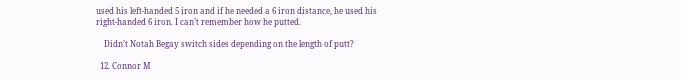used his left-handed 5 iron and if he needed a 6 iron distance, he used his right-handed 6 iron. I can’t remember how he putted.

    Didn’t Notah Begay switch sides depending on the length of putt?

  12. Connor M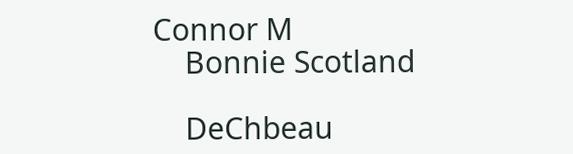Connor M
    Bonnie Scotland

    DeChbeau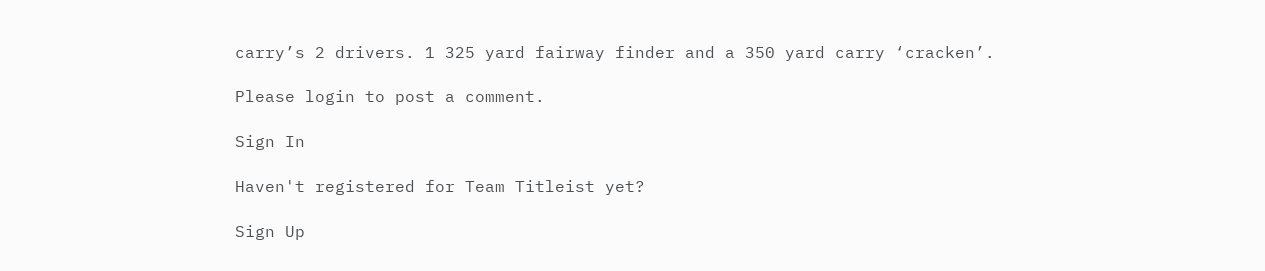carry’s 2 drivers. 1 325 yard fairway finder and a 350 yard carry ‘cracken’.

Please login to post a comment.

Sign In

Haven't registered for Team Titleist yet?

Sign Up